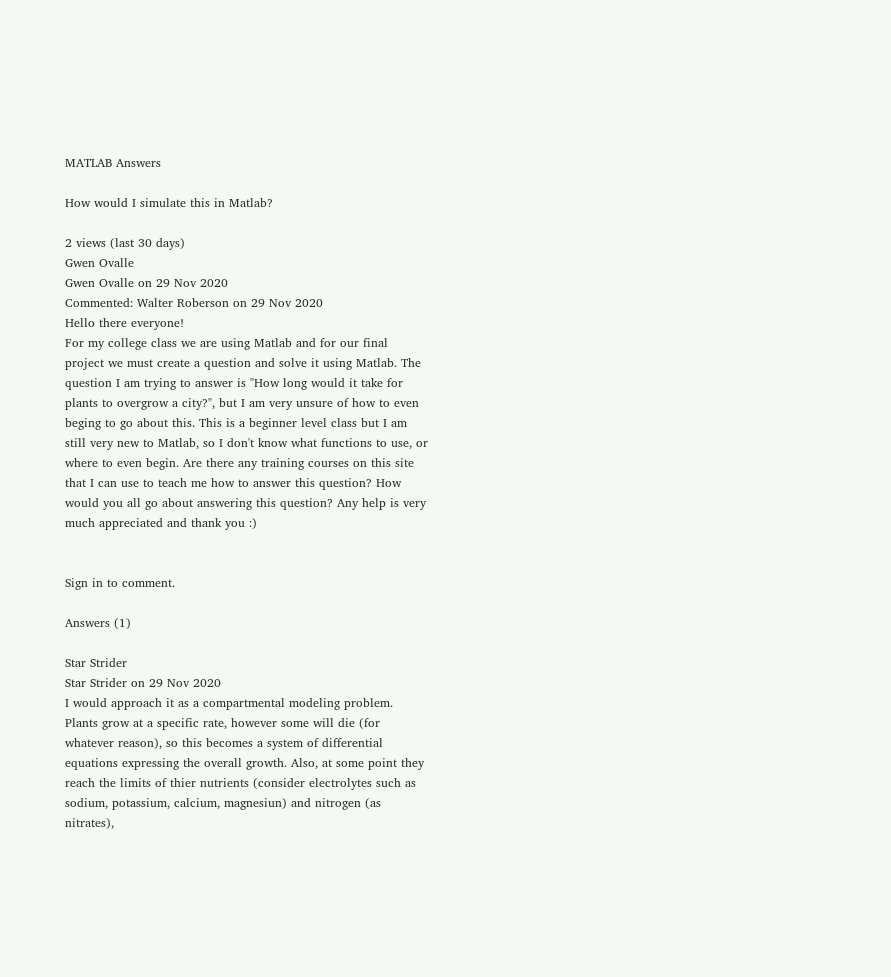MATLAB Answers

How would I simulate this in Matlab?

2 views (last 30 days)
Gwen Ovalle
Gwen Ovalle on 29 Nov 2020
Commented: Walter Roberson on 29 Nov 2020
Hello there everyone!
For my college class we are using Matlab and for our final project we must create a question and solve it using Matlab. The question I am trying to answer is "How long would it take for plants to overgrow a city?", but I am very unsure of how to even beging to go about this. This is a beginner level class but I am still very new to Matlab, so I don't know what functions to use, or where to even begin. Are there any training courses on this site that I can use to teach me how to answer this question? How would you all go about answering this question? Any help is very much appreciated and thank you :)


Sign in to comment.

Answers (1)

Star Strider
Star Strider on 29 Nov 2020
I would approach it as a compartmental modeling problem.
Plants grow at a specific rate, however some will die (for whatever reason), so this becomes a system of differential equations expressing the overall growth. Also, at some point they reach the limits of thier nutrients (consider electrolytes such as sodium, potassium, calcium, magnesiun) and nitrogen (as nitrates),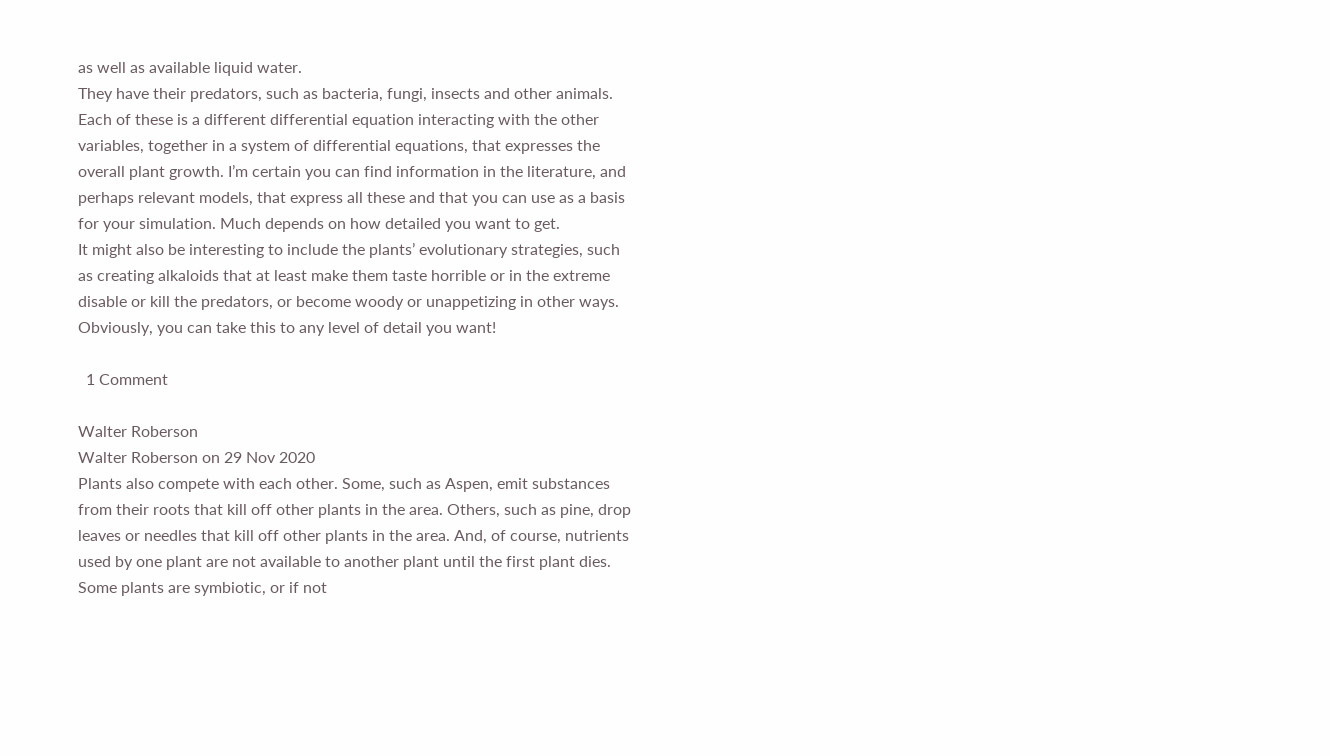as well as available liquid water.
They have their predators, such as bacteria, fungi, insects and other animals.
Each of these is a different differential equation interacting with the other variables, together in a system of differential equations, that expresses the overall plant growth. I’m certain you can find information in the literature, and perhaps relevant models, that express all these and that you can use as a basis for your simulation. Much depends on how detailed you want to get.
It might also be interesting to include the plants’ evolutionary strategies, such as creating alkaloids that at least make them taste horrible or in the extreme disable or kill the predators, or become woody or unappetizing in other ways.
Obviously, you can take this to any level of detail you want!

  1 Comment

Walter Roberson
Walter Roberson on 29 Nov 2020
Plants also compete with each other. Some, such as Aspen, emit substances from their roots that kill off other plants in the area. Others, such as pine, drop leaves or needles that kill off other plants in the area. And, of course, nutrients used by one plant are not available to another plant until the first plant dies.
Some plants are symbiotic, or if not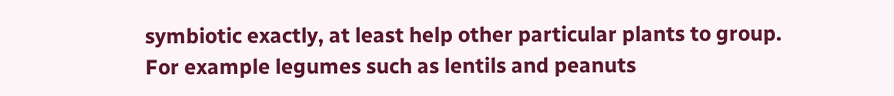symbiotic exactly, at least help other particular plants to group. For example legumes such as lentils and peanuts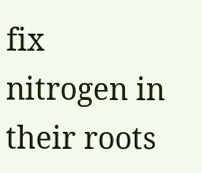fix nitrogen in their roots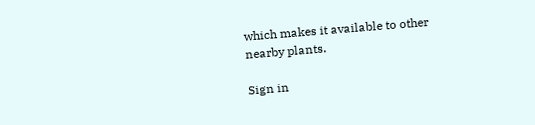which makes it available to other nearby plants.

Sign in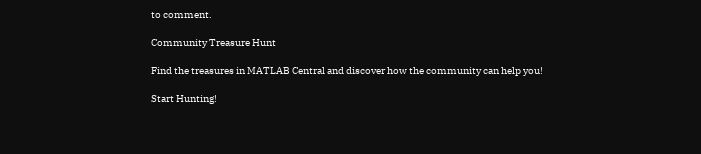to comment.

Community Treasure Hunt

Find the treasures in MATLAB Central and discover how the community can help you!

Start Hunting!